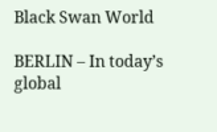Black Swan World

BERLIN – In today’s global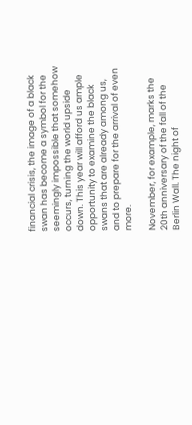financial crisis, the image of a black swan has become a symbol for the seemingly impossible that somehow occurs, turning the world upside down. This year will afford us ample opportunity to examine the black swans that are already among us, and to prepare for the arrival of even more.

November, for example, marks the 20th anniversary of the fall of the Berlin Wall. The night of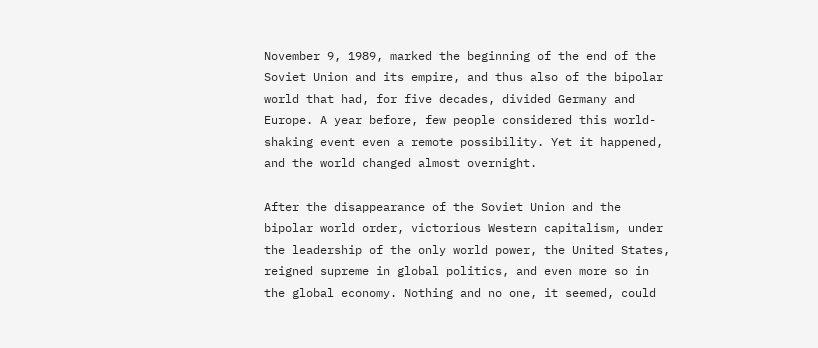November 9, 1989, marked the beginning of the end of the Soviet Union and its empire, and thus also of the bipolar world that had, for five decades, divided Germany and Europe. A year before, few people considered this world-shaking event even a remote possibility. Yet it happened, and the world changed almost overnight.

After the disappearance of the Soviet Union and the bipolar world order, victorious Western capitalism, under the leadership of the only world power, the United States, reigned supreme in global politics, and even more so in the global economy. Nothing and no one, it seemed, could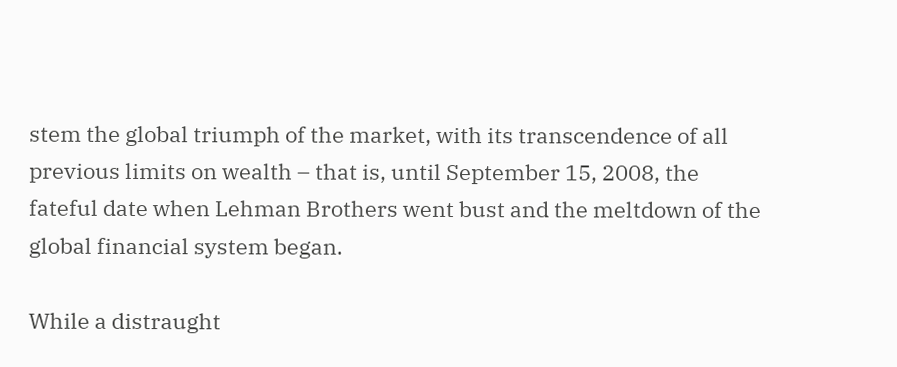stem the global triumph of the market, with its transcendence of all previous limits on wealth – that is, until September 15, 2008, the fateful date when Lehman Brothers went bust and the meltdown of the global financial system began.

While a distraught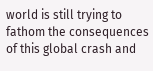world is still trying to fathom the consequences of this global crash and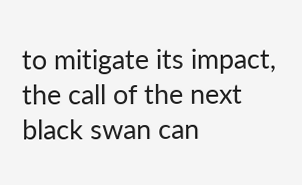to mitigate its impact, the call of the next black swan can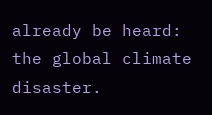already be heard: the global climate disaster.